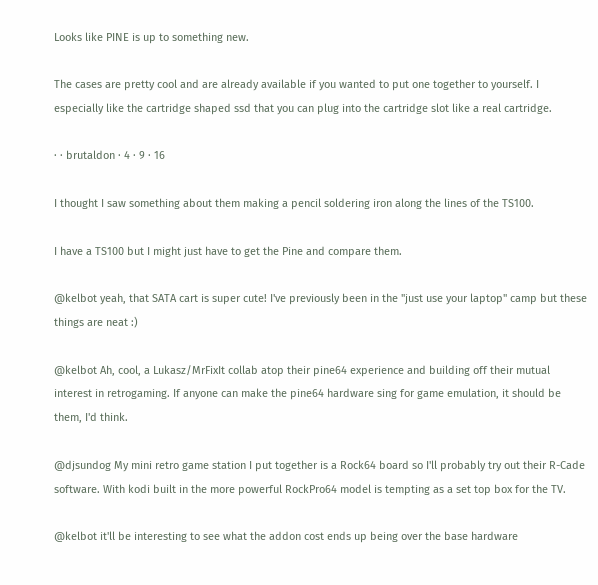Looks like PINE is up to something new.

The cases are pretty cool and are already available if you wanted to put one together to yourself. I especially like the cartridge shaped ssd that you can plug into the cartridge slot like a real cartridge.

· · brutaldon · 4 · 9 · 16

I thought I saw something about them making a pencil soldering iron along the lines of the TS100.

I have a TS100 but I might just have to get the Pine and compare them.

@kelbot yeah, that SATA cart is super cute! I've previously been in the "just use your laptop" camp but these things are neat :)

@kelbot Ah, cool, a Lukasz/MrFixIt collab atop their pine64 experience and building off their mutual interest in retrogaming. If anyone can make the pine64 hardware sing for game emulation, it should be them, I'd think.

@djsundog My mini retro game station I put together is a Rock64 board so I'll probably try out their R-Cade software. With kodi built in the more powerful RockPro64 model is tempting as a set top box for the TV.

@kelbot it'll be interesting to see what the addon cost ends up being over the base hardware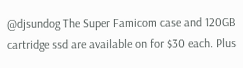@djsundog The Super Famicom case and 120GB cartridge ssd are available on for $30 each. Plus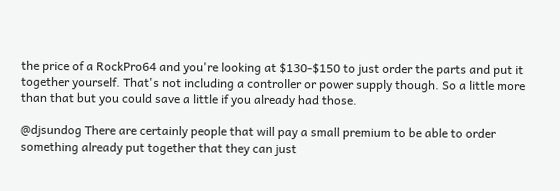the price of a RockPro64 and you're looking at $130-$150 to just order the parts and put it together yourself. That's not including a controller or power supply though. So a little more than that but you could save a little if you already had those.

@djsundog There are certainly people that will pay a small premium to be able to order something already put together that they can just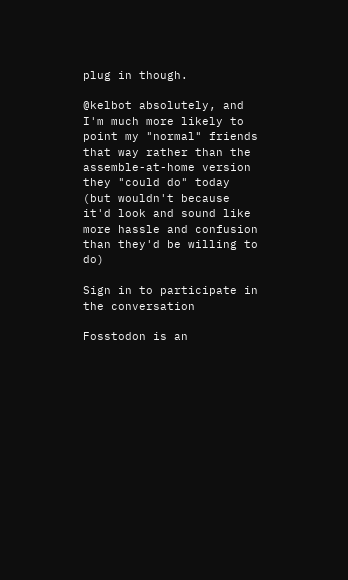plug in though.

@kelbot absolutely, and I'm much more likely to point my "normal" friends that way rather than the assemble-at-home version they "could do" today (but wouldn't because it'd look and sound like more hassle and confusion than they'd be willing to do)

Sign in to participate in the conversation

Fosstodon is an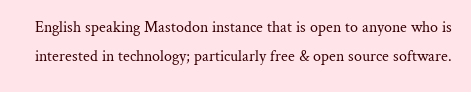English speaking Mastodon instance that is open to anyone who is interested in technology; particularly free & open source software.